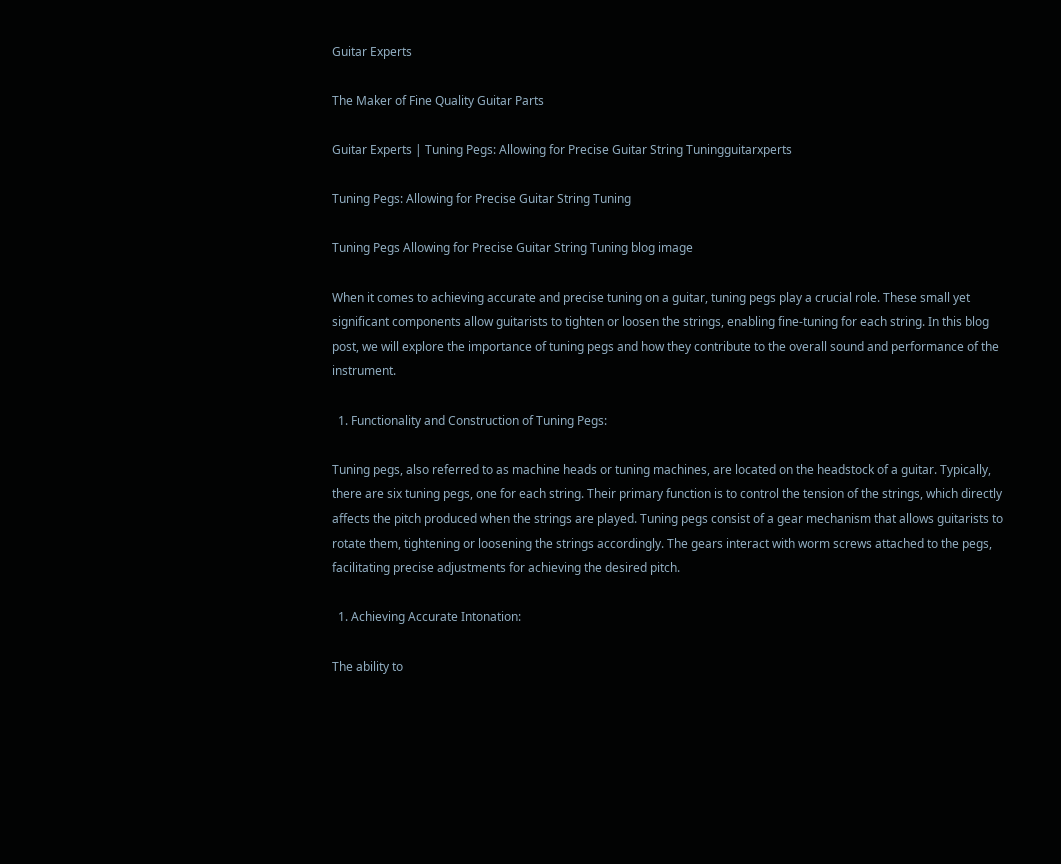Guitar Experts

The Maker of Fine Quality Guitar Parts

Guitar Experts | Tuning Pegs: Allowing for Precise Guitar String Tuningguitarxperts

Tuning Pegs: Allowing for Precise Guitar String Tuning

Tuning Pegs Allowing for Precise Guitar String Tuning blog image

When it comes to achieving accurate and precise tuning on a guitar, tuning pegs play a crucial role. These small yet significant components allow guitarists to tighten or loosen the strings, enabling fine-tuning for each string. In this blog post, we will explore the importance of tuning pegs and how they contribute to the overall sound and performance of the instrument.

  1. Functionality and Construction of Tuning Pegs:

Tuning pegs, also referred to as machine heads or tuning machines, are located on the headstock of a guitar. Typically, there are six tuning pegs, one for each string. Their primary function is to control the tension of the strings, which directly affects the pitch produced when the strings are played. Tuning pegs consist of a gear mechanism that allows guitarists to rotate them, tightening or loosening the strings accordingly. The gears interact with worm screws attached to the pegs, facilitating precise adjustments for achieving the desired pitch.

  1. Achieving Accurate Intonation:

The ability to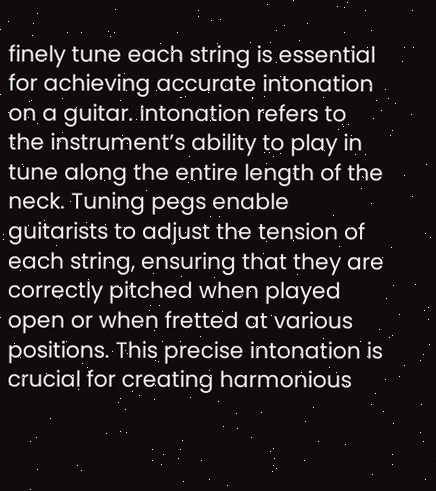finely tune each string is essential for achieving accurate intonation on a guitar. Intonation refers to the instrument’s ability to play in tune along the entire length of the neck. Tuning pegs enable guitarists to adjust the tension of each string, ensuring that they are correctly pitched when played open or when fretted at various positions. This precise intonation is crucial for creating harmonious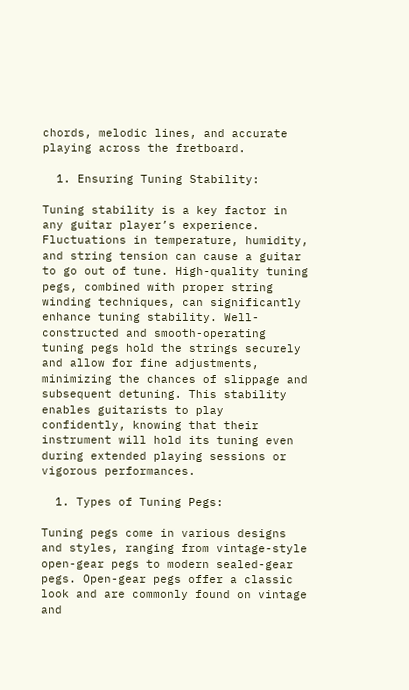chords, melodic lines, and accurate playing across the fretboard.

  1. Ensuring Tuning Stability:

Tuning stability is a key factor in any guitar player’s experience. Fluctuations in temperature, humidity, and string tension can cause a guitar to go out of tune. High-quality tuning pegs, combined with proper string winding techniques, can significantly enhance tuning stability. Well-constructed and smooth-operating tuning pegs hold the strings securely and allow for fine adjustments, minimizing the chances of slippage and subsequent detuning. This stability enables guitarists to play confidently, knowing that their instrument will hold its tuning even during extended playing sessions or vigorous performances.

  1. Types of Tuning Pegs:

Tuning pegs come in various designs and styles, ranging from vintage-style open-gear pegs to modern sealed-gear pegs. Open-gear pegs offer a classic look and are commonly found on vintage and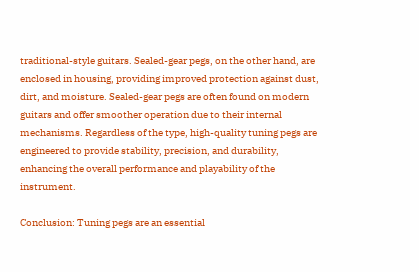traditional-style guitars. Sealed-gear pegs, on the other hand, are enclosed in housing, providing improved protection against dust, dirt, and moisture. Sealed-gear pegs are often found on modern guitars and offer smoother operation due to their internal mechanisms. Regardless of the type, high-quality tuning pegs are engineered to provide stability, precision, and durability, enhancing the overall performance and playability of the instrument.

Conclusion: Tuning pegs are an essential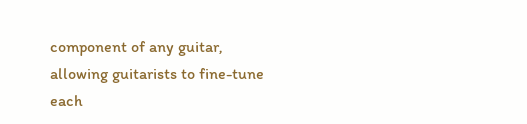component of any guitar, allowing guitarists to fine-tune each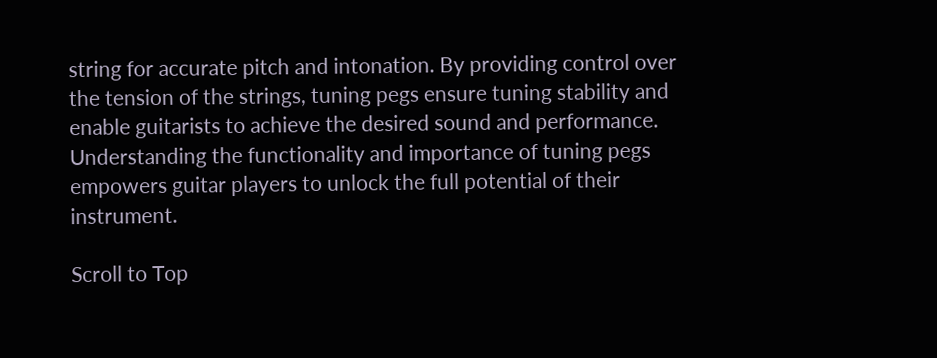string for accurate pitch and intonation. By providing control over the tension of the strings, tuning pegs ensure tuning stability and enable guitarists to achieve the desired sound and performance. Understanding the functionality and importance of tuning pegs empowers guitar players to unlock the full potential of their instrument.

Scroll to Top